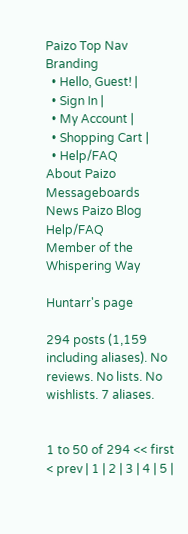Paizo Top Nav Branding
  • Hello, Guest! |
  • Sign In |
  • My Account |
  • Shopping Cart |
  • Help/FAQ
About Paizo Messageboards News Paizo Blog Help/FAQ
Member of the Whispering Way

Huntarr's page

294 posts (1,159 including aliases). No reviews. No lists. No wishlists. 7 aliases.


1 to 50 of 294 << first < prev | 1 | 2 | 3 | 4 | 5 |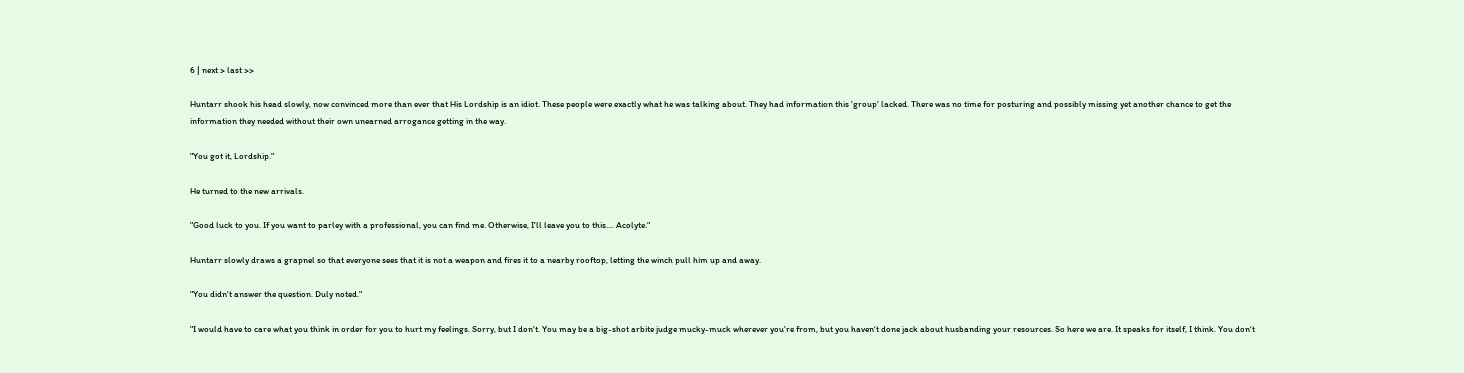6 | next > last >>

Huntarr shook his head slowly, now convinced more than ever that His Lordship is an idiot. These people were exactly what he was talking about. They had information this 'group' lacked. There was no time for posturing and possibly missing yet another chance to get the information they needed without their own unearned arrogance getting in the way.

"You got it, Lordship."

He turned to the new arrivals.

"Good luck to you. If you want to parley with a professional, you can find me. Otherwise, I'll leave you to this.... Acolyte."

Huntarr slowly draws a grapnel so that everyone sees that it is not a weapon and fires it to a nearby rooftop, letting the winch pull him up and away.

"You didn't answer the question. Duly noted."

"I would have to care what you think in order for you to hurt my feelings. Sorry, but I don't. You may be a big-shot arbite judge mucky-muck wherever you're from, but you haven't done jack about husbanding your resources. So here we are. It speaks for itself, I think. You don't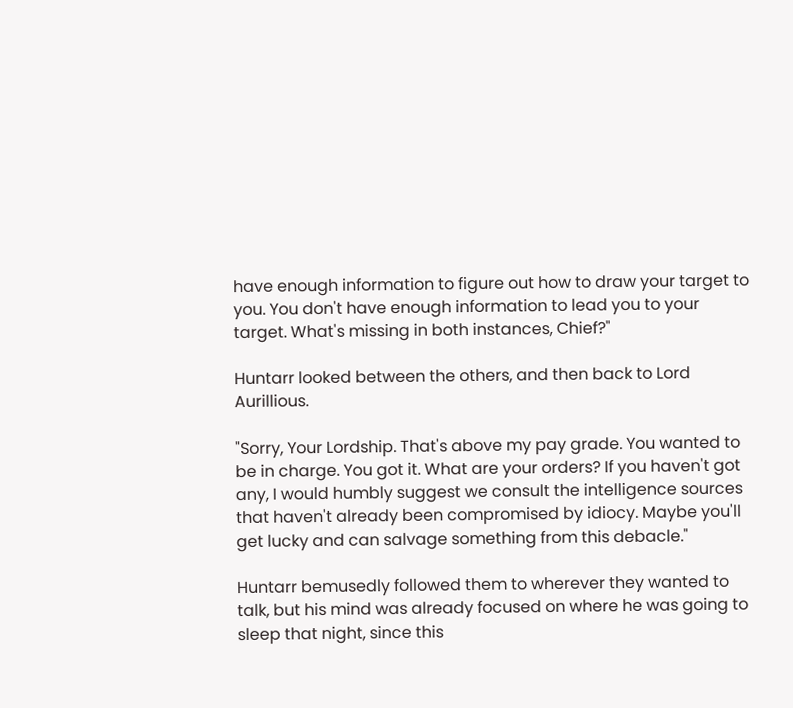have enough information to figure out how to draw your target to you. You don't have enough information to lead you to your target. What's missing in both instances, Chief?"

Huntarr looked between the others, and then back to Lord Aurillious.

"Sorry, Your Lordship. That's above my pay grade. You wanted to be in charge. You got it. What are your orders? If you haven't got any, I would humbly suggest we consult the intelligence sources that haven't already been compromised by idiocy. Maybe you'll get lucky and can salvage something from this debacle."

Huntarr bemusedly followed them to wherever they wanted to talk, but his mind was already focused on where he was going to sleep that night, since this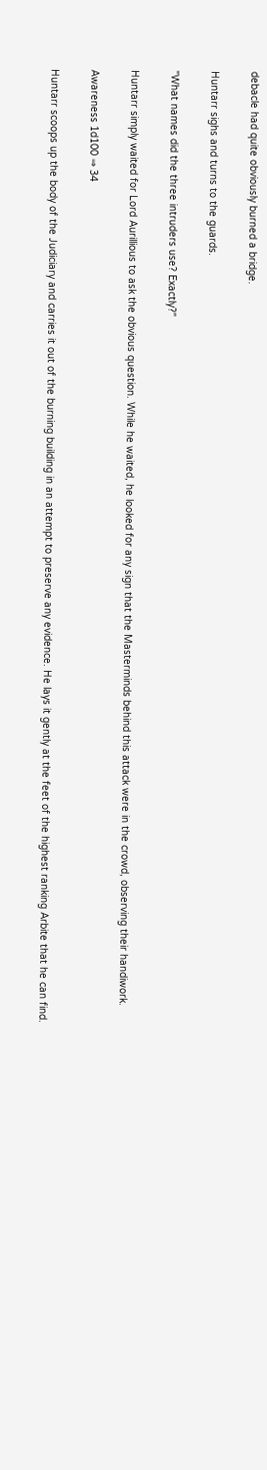debacle had quite obviously burned a bridge.

Huntarr sighs and turns to the guards.

"What names did the three intruders use? Exactly?"

Huntarr simply waited for Lord Aurillious to ask the obvious question. While he waited, he looked for any sign that the Masterminds behind this attack were in the crowd, observing their handiwork.

Awareness 1d100 ⇒ 34

Huntarr scoops up the body of the Judiciary and carries it out of the burning building in an attempt to preserve any evidence. He lays it gently at the feet of the highest ranking Arbite that he can find.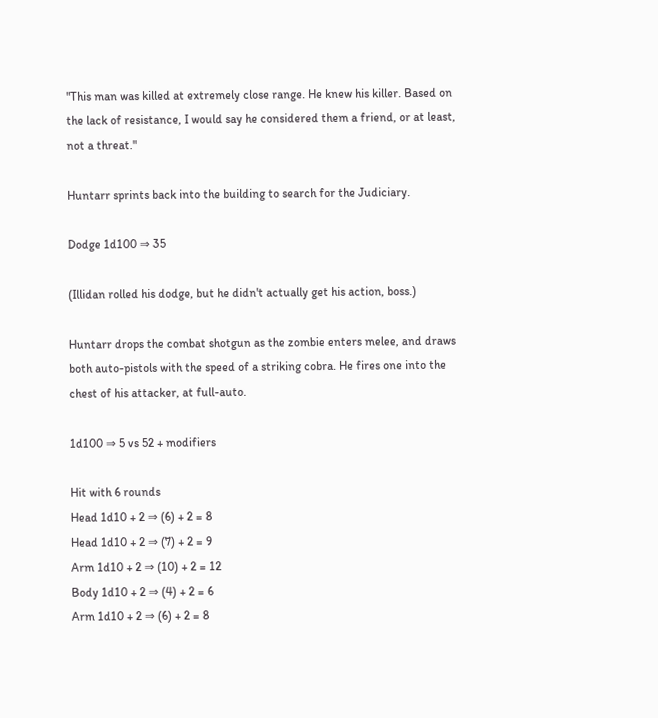"This man was killed at extremely close range. He knew his killer. Based on the lack of resistance, I would say he considered them a friend, or at least, not a threat."

Huntarr sprints back into the building to search for the Judiciary.

Dodge 1d100 ⇒ 35

(Illidan rolled his dodge, but he didn't actually get his action, boss.)

Huntarr drops the combat shotgun as the zombie enters melee, and draws both auto-pistols with the speed of a striking cobra. He fires one into the chest of his attacker, at full-auto.

1d100 ⇒ 5 vs 52 + modifiers

Hit with 6 rounds
Head 1d10 + 2 ⇒ (6) + 2 = 8
Head 1d10 + 2 ⇒ (7) + 2 = 9
Arm 1d10 + 2 ⇒ (10) + 2 = 12
Body 1d10 + 2 ⇒ (4) + 2 = 6
Arm 1d10 + 2 ⇒ (6) + 2 = 8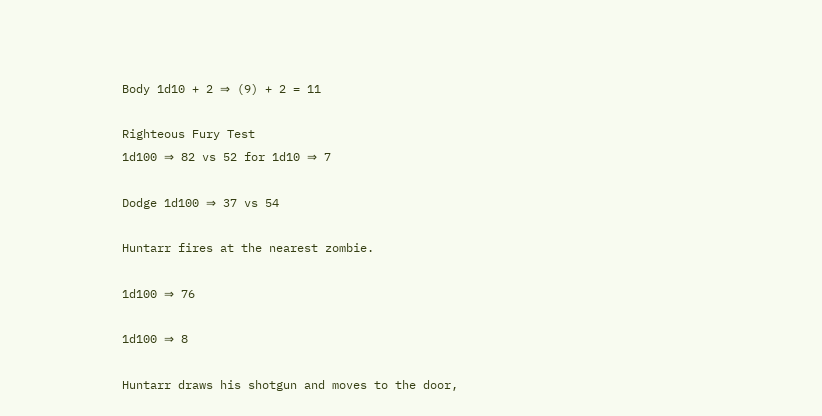Body 1d10 + 2 ⇒ (9) + 2 = 11

Righteous Fury Test
1d100 ⇒ 82 vs 52 for 1d10 ⇒ 7

Dodge 1d100 ⇒ 37 vs 54

Huntarr fires at the nearest zombie.

1d100 ⇒ 76

1d100 ⇒ 8

Huntarr draws his shotgun and moves to the door,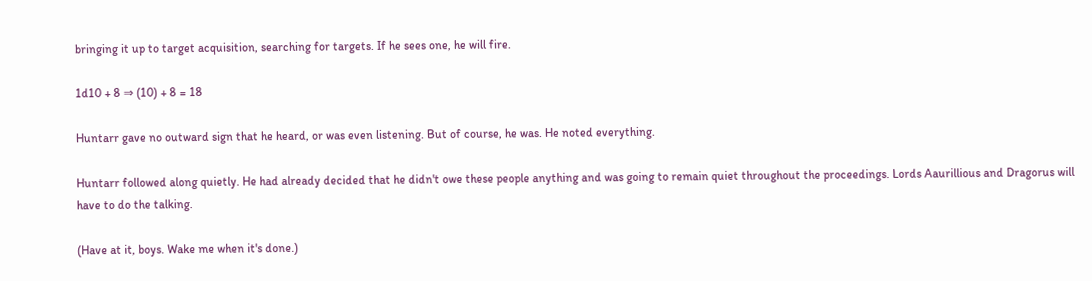bringing it up to target acquisition, searching for targets. If he sees one, he will fire.

1d10 + 8 ⇒ (10) + 8 = 18

Huntarr gave no outward sign that he heard, or was even listening. But of course, he was. He noted everything.

Huntarr followed along quietly. He had already decided that he didn't owe these people anything and was going to remain quiet throughout the proceedings. Lords Aaurillious and Dragorus will have to do the talking.

(Have at it, boys. Wake me when it's done.)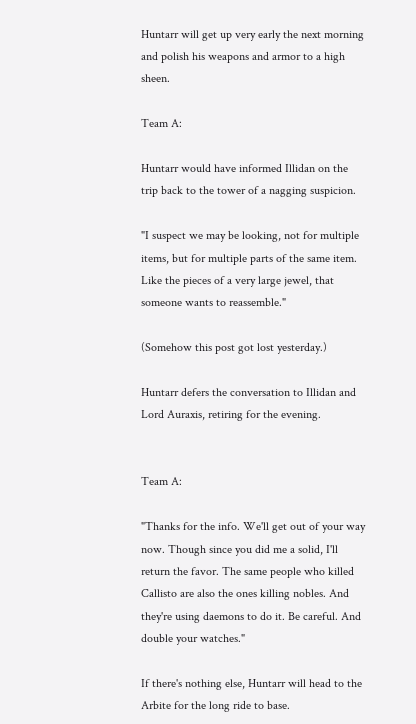Huntarr will get up very early the next morning and polish his weapons and armor to a high sheen.

Team A:

Huntarr would have informed Illidan on the trip back to the tower of a nagging suspicion.

"I suspect we may be looking, not for multiple items, but for multiple parts of the same item. Like the pieces of a very large jewel, that someone wants to reassemble."

(Somehow this post got lost yesterday.)

Huntarr defers the conversation to Illidan and Lord Auraxis, retiring for the evening.


Team A:

"Thanks for the info. We'll get out of your way now. Though since you did me a solid, I'll return the favor. The same people who killed Callisto are also the ones killing nobles. And they're using daemons to do it. Be careful. And double your watches."

If there's nothing else, Huntarr will head to the Arbite for the long ride to base.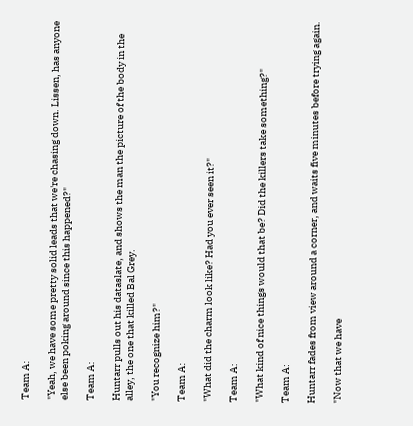Team A:

"Yeah, we have some pretty solid leads that we're chasing down. Lissen, has anyone else been poking around since this happened?"

Team A:

Huntarr pulls out his dataslate, and shows the man the picture of the body in the alley, the one that killed Bal Grey.

"You recognize him?"

Team A:

"What did the charm look like? Had you ever seen it?"

Team A:

"What kind of nice things would that be? Did the killers take something?"

Team A:

Huntarr fades from view around a corner, and waits five minutes before trying again.

"Now that we have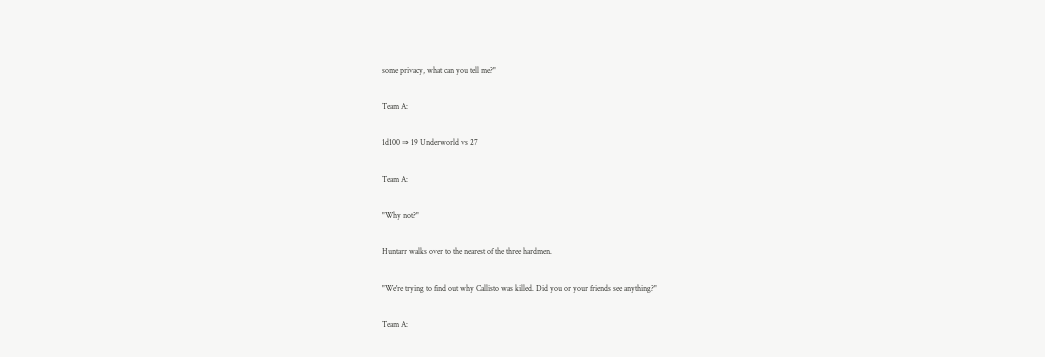some privacy, what can you tell me?"

Team A:

1d100 ⇒ 19 Underworld vs 27

Team A:

"Why not?"

Huntarr walks over to the nearest of the three hardmen.

"We're trying to find out why Callisto was killed. Did you or your friends see anything?"

Team A: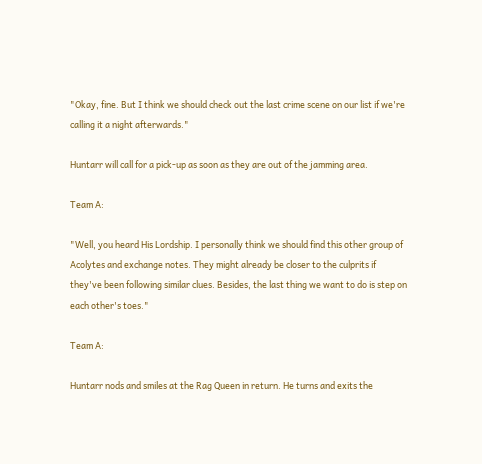"Okay, fine. But I think we should check out the last crime scene on our list if we're calling it a night afterwards."

Huntarr will call for a pick-up as soon as they are out of the jamming area.

Team A:

"Well, you heard His Lordship. I personally think we should find this other group of Acolytes and exchange notes. They might already be closer to the culprits if they've been following similar clues. Besides, the last thing we want to do is step on each other's toes."

Team A:

Huntarr nods and smiles at the Rag Queen in return. He turns and exits the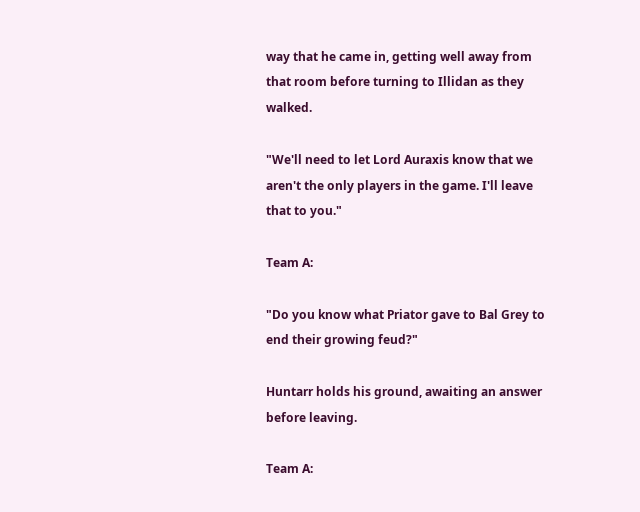way that he came in, getting well away from that room before turning to Illidan as they walked.

"We'll need to let Lord Auraxis know that we aren't the only players in the game. I'll leave that to you."

Team A:

"Do you know what Priator gave to Bal Grey to end their growing feud?"

Huntarr holds his ground, awaiting an answer before leaving.

Team A: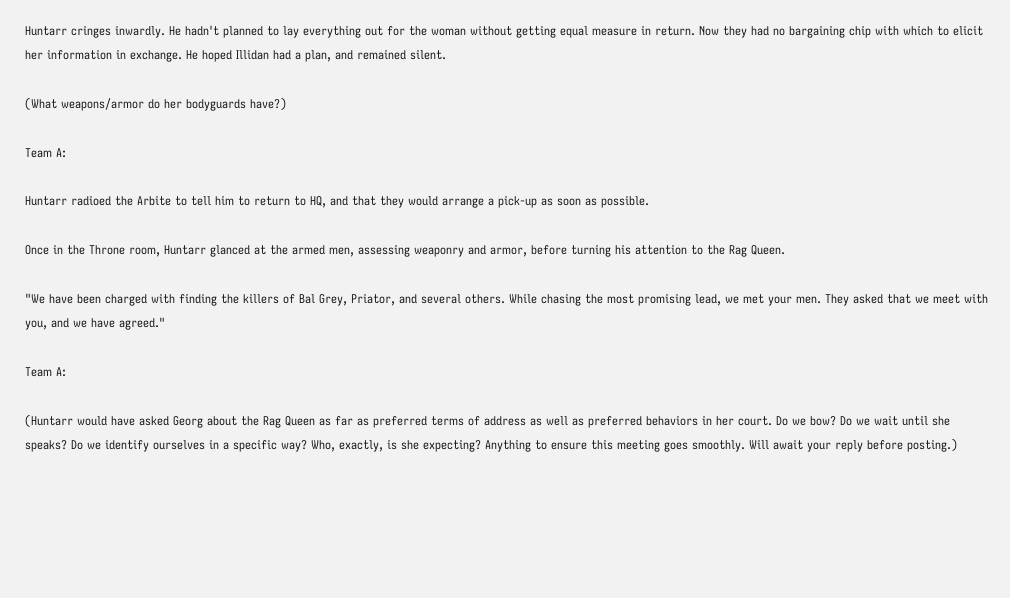Huntarr cringes inwardly. He hadn't planned to lay everything out for the woman without getting equal measure in return. Now they had no bargaining chip with which to elicit her information in exchange. He hoped Illidan had a plan, and remained silent.

(What weapons/armor do her bodyguards have?)

Team A:

Huntarr radioed the Arbite to tell him to return to HQ, and that they would arrange a pick-up as soon as possible.

Once in the Throne room, Huntarr glanced at the armed men, assessing weaponry and armor, before turning his attention to the Rag Queen.

"We have been charged with finding the killers of Bal Grey, Priator, and several others. While chasing the most promising lead, we met your men. They asked that we meet with you, and we have agreed."

Team A:

(Huntarr would have asked Georg about the Rag Queen as far as preferred terms of address as well as preferred behaviors in her court. Do we bow? Do we wait until she speaks? Do we identify ourselves in a specific way? Who, exactly, is she expecting? Anything to ensure this meeting goes smoothly. Will await your reply before posting.)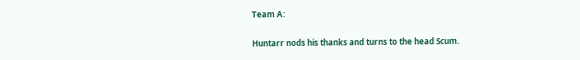Team A:

Huntarr nods his thanks and turns to the head Scum.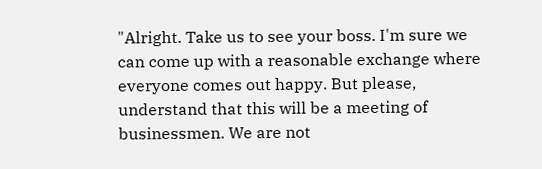"Alright. Take us to see your boss. I'm sure we can come up with a reasonable exchange where everyone comes out happy. But please, understand that this will be a meeting of businessmen. We are not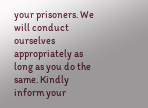your prisoners. We will conduct ourselves appropriately as long as you do the same. Kindly inform your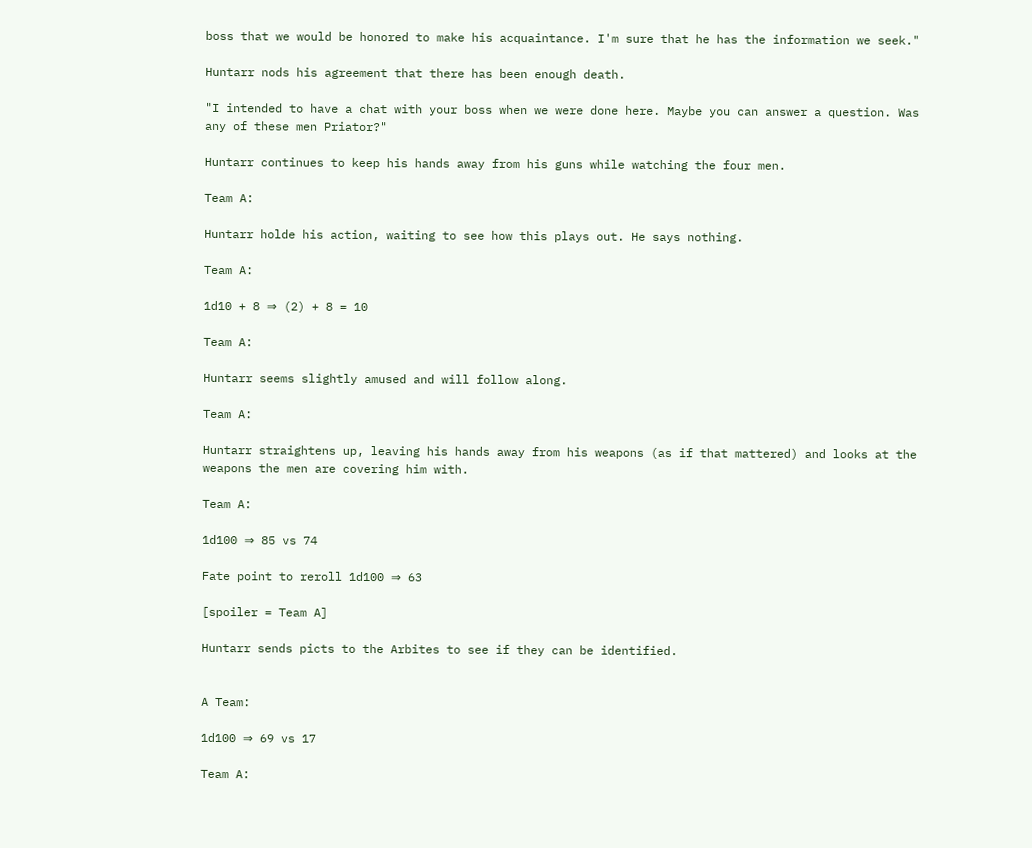boss that we would be honored to make his acquaintance. I'm sure that he has the information we seek."

Huntarr nods his agreement that there has been enough death.

"I intended to have a chat with your boss when we were done here. Maybe you can answer a question. Was any of these men Priator?"

Huntarr continues to keep his hands away from his guns while watching the four men.

Team A:

Huntarr holde his action, waiting to see how this plays out. He says nothing.

Team A:

1d10 + 8 ⇒ (2) + 8 = 10

Team A:

Huntarr seems slightly amused and will follow along.

Team A:

Huntarr straightens up, leaving his hands away from his weapons (as if that mattered) and looks at the weapons the men are covering him with.

Team A:

1d100 ⇒ 85 vs 74

Fate point to reroll 1d100 ⇒ 63

[spoiler = Team A]

Huntarr sends picts to the Arbites to see if they can be identified.


A Team:

1d100 ⇒ 69 vs 17

Team A: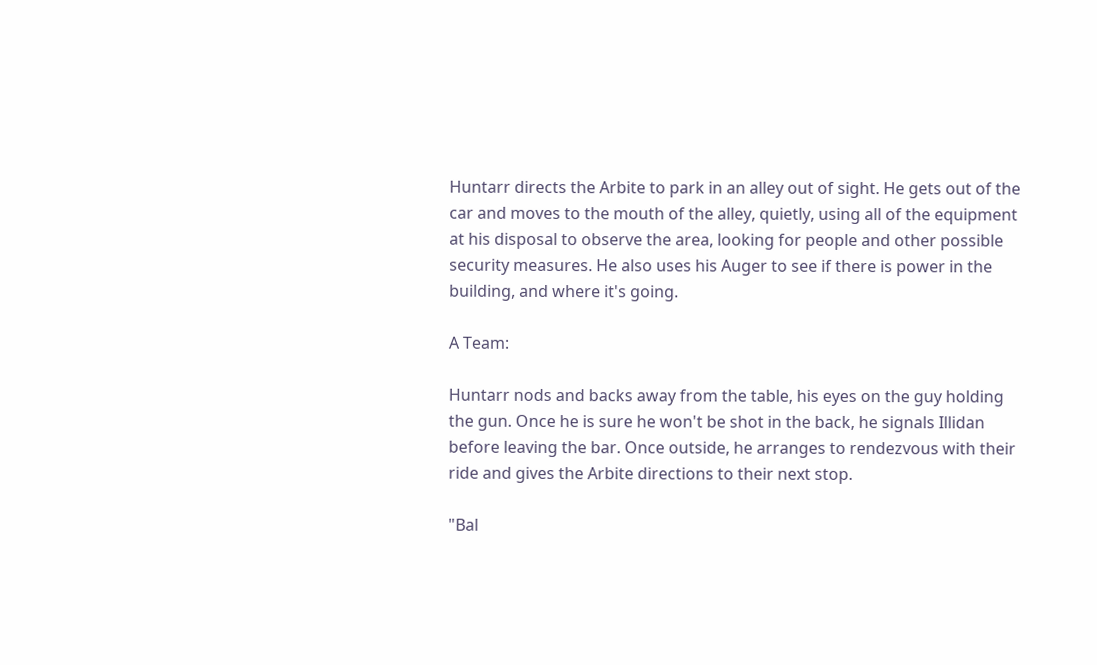Huntarr directs the Arbite to park in an alley out of sight. He gets out of the car and moves to the mouth of the alley, quietly, using all of the equipment at his disposal to observe the area, looking for people and other possible security measures. He also uses his Auger to see if there is power in the building, and where it's going.

A Team:

Huntarr nods and backs away from the table, his eyes on the guy holding the gun. Once he is sure he won't be shot in the back, he signals Illidan before leaving the bar. Once outside, he arranges to rendezvous with their ride and gives the Arbite directions to their next stop.

"Bal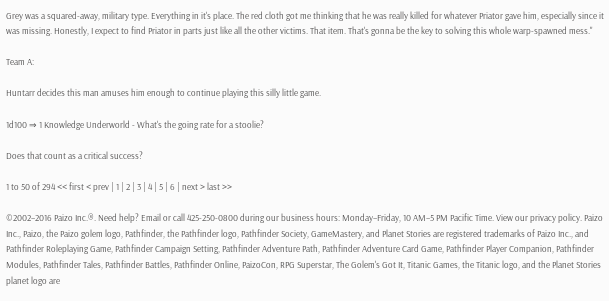Grey was a squared-away, military type. Everything in it's place. The red cloth got me thinking that he was really killed for whatever Priator gave him, especially since it was missing. Honestly, I expect to find Priator in parts just like all the other victims. That item. That's gonna be the key to solving this whole warp-spawned mess."

Team A:

Huntarr decides this man amuses him enough to continue playing this silly little game.

1d100 ⇒ 1 Knowledge Underworld - What's the going rate for a stoolie?

Does that count as a critical success?

1 to 50 of 294 << first < prev | 1 | 2 | 3 | 4 | 5 | 6 | next > last >>

©2002–2016 Paizo Inc.®. Need help? Email or call 425-250-0800 during our business hours: Monday–Friday, 10 AM–5 PM Pacific Time. View our privacy policy. Paizo Inc., Paizo, the Paizo golem logo, Pathfinder, the Pathfinder logo, Pathfinder Society, GameMastery, and Planet Stories are registered trademarks of Paizo Inc., and Pathfinder Roleplaying Game, Pathfinder Campaign Setting, Pathfinder Adventure Path, Pathfinder Adventure Card Game, Pathfinder Player Companion, Pathfinder Modules, Pathfinder Tales, Pathfinder Battles, Pathfinder Online, PaizoCon, RPG Superstar, The Golem's Got It, Titanic Games, the Titanic logo, and the Planet Stories planet logo are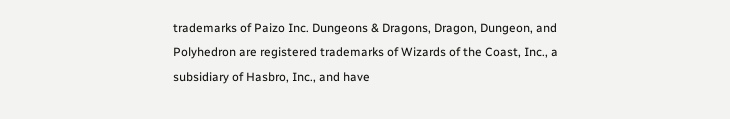trademarks of Paizo Inc. Dungeons & Dragons, Dragon, Dungeon, and Polyhedron are registered trademarks of Wizards of the Coast, Inc., a subsidiary of Hasbro, Inc., and have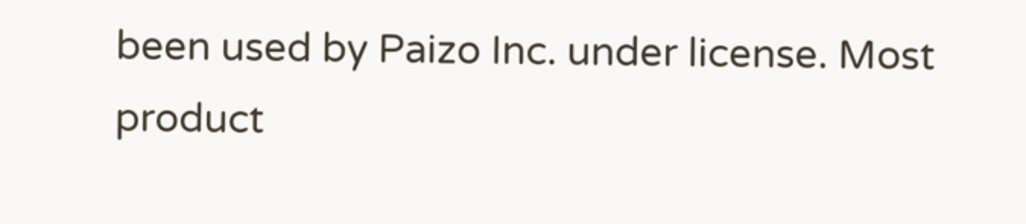been used by Paizo Inc. under license. Most product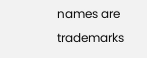names are trademarks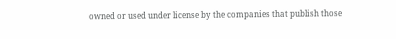owned or used under license by the companies that publish those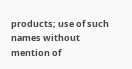products; use of such names without mention of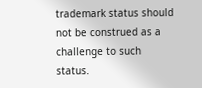trademark status should not be construed as a challenge to such status.